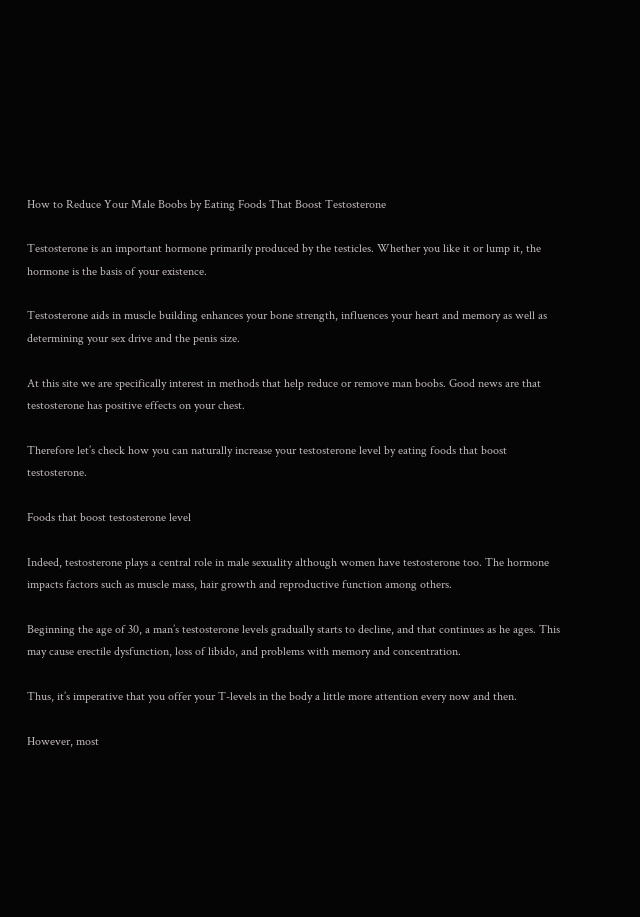How to Reduce Your Male Boobs by Eating Foods That Boost Testosterone

Testosterone is an important hormone primarily produced by the testicles. Whether you like it or lump it, the hormone is the basis of your existence.

Testosterone aids in muscle building enhances your bone strength, influences your heart and memory as well as determining your sex drive and the penis size.

At this site we are specifically interest in methods that help reduce or remove man boobs. Good news are that testosterone has positive effects on your chest.

Therefore let’s check how you can naturally increase your testosterone level by eating foods that boost testosterone.

Foods that boost testosterone level

Indeed, testosterone plays a central role in male sexuality although women have testosterone too. The hormone impacts factors such as muscle mass, hair growth and reproductive function among others.

Beginning the age of 30, a man’s testosterone levels gradually starts to decline, and that continues as he ages. This may cause erectile dysfunction, loss of libido, and problems with memory and concentration.

Thus, it’s imperative that you offer your T-levels in the body a little more attention every now and then.

However, most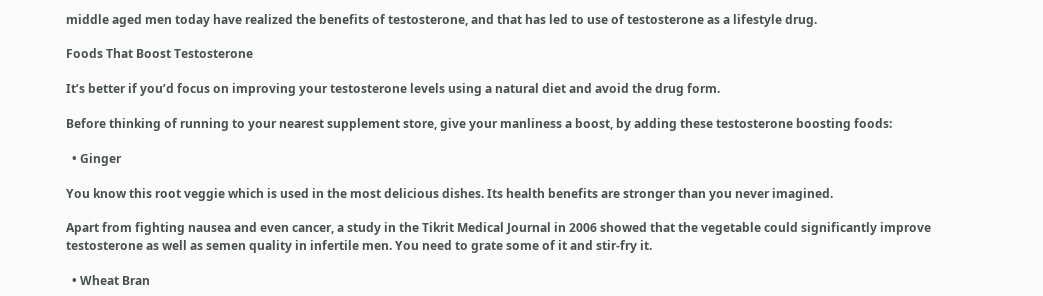middle aged men today have realized the benefits of testosterone, and that has led to use of testosterone as a lifestyle drug.

Foods That Boost Testosterone

It’s better if you’d focus on improving your testosterone levels using a natural diet and avoid the drug form.

Before thinking of running to your nearest supplement store, give your manliness a boost, by adding these testosterone boosting foods:

  • Ginger

You know this root veggie which is used in the most delicious dishes. Its health benefits are stronger than you never imagined.

Apart from fighting nausea and even cancer, a study in the Tikrit Medical Journal in 2006 showed that the vegetable could significantly improve testosterone as well as semen quality in infertile men. You need to grate some of it and stir-fry it.

  • Wheat Bran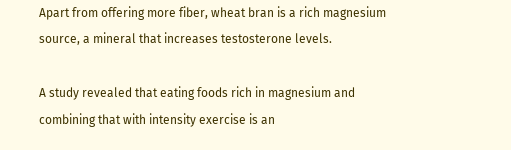Apart from offering more fiber, wheat bran is a rich magnesium source, a mineral that increases testosterone levels.

A study revealed that eating foods rich in magnesium and combining that with intensity exercise is an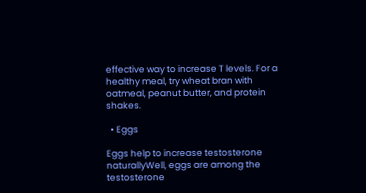effective way to increase T levels. For a healthy meal, try wheat bran with oatmeal, peanut butter, and protein shakes.

  • Eggs

Eggs help to increase testosterone naturallyWell, eggs are among the testosterone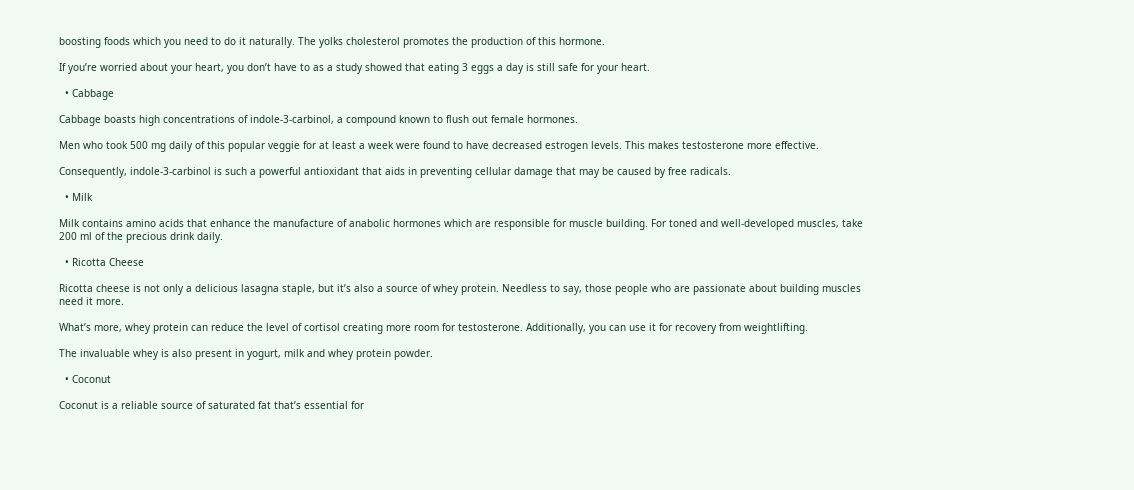boosting foods which you need to do it naturally. The yolks cholesterol promotes the production of this hormone.

If you’re worried about your heart, you don’t have to as a study showed that eating 3 eggs a day is still safe for your heart.

  • Cabbage

Cabbage boasts high concentrations of indole-3-carbinol, a compound known to flush out female hormones.

Men who took 500 mg daily of this popular veggie for at least a week were found to have decreased estrogen levels. This makes testosterone more effective.

Consequently, indole-3-carbinol is such a powerful antioxidant that aids in preventing cellular damage that may be caused by free radicals.

  • Milk

Milk contains amino acids that enhance the manufacture of anabolic hormones which are responsible for muscle building. For toned and well-developed muscles, take 200 ml of the precious drink daily.

  • Ricotta Cheese

Ricotta cheese is not only a delicious lasagna staple, but it’s also a source of whey protein. Needless to say, those people who are passionate about building muscles need it more.

What’s more, whey protein can reduce the level of cortisol creating more room for testosterone. Additionally, you can use it for recovery from weightlifting.

The invaluable whey is also present in yogurt, milk and whey protein powder.

  • Coconut

Coconut is a reliable source of saturated fat that’s essential for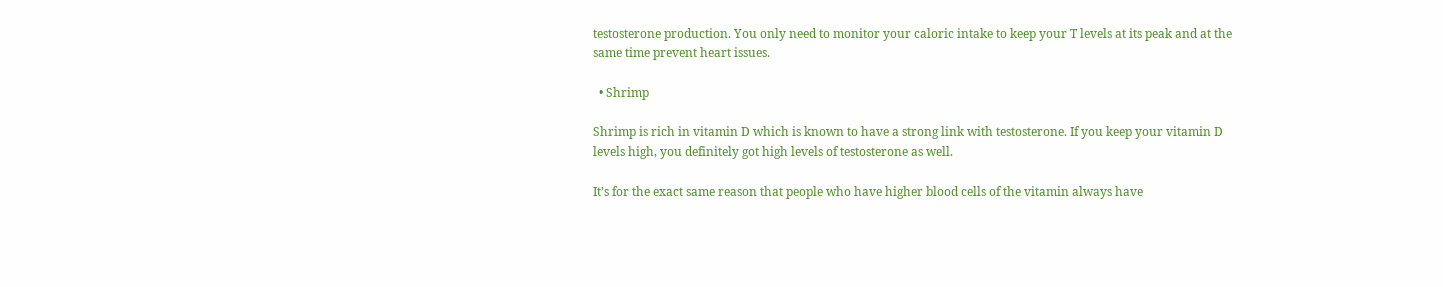testosterone production. You only need to monitor your caloric intake to keep your T levels at its peak and at the same time prevent heart issues.

  • Shrimp

Shrimp is rich in vitamin D which is known to have a strong link with testosterone. If you keep your vitamin D levels high, you definitely got high levels of testosterone as well.

It’s for the exact same reason that people who have higher blood cells of the vitamin always have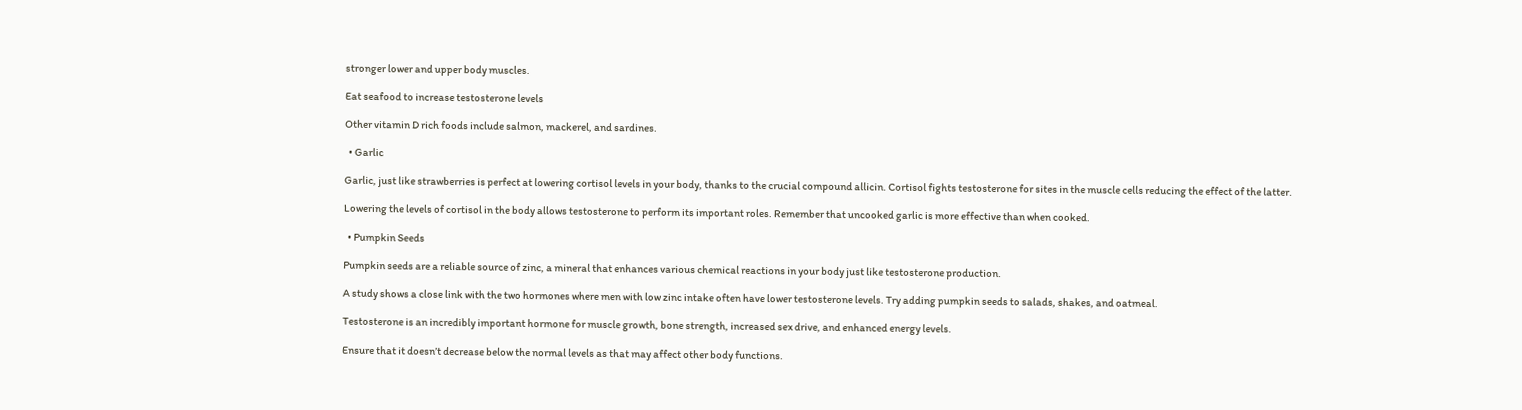stronger lower and upper body muscles.

Eat seafood to increase testosterone levels

Other vitamin D rich foods include salmon, mackerel, and sardines.

  • Garlic

Garlic, just like strawberries is perfect at lowering cortisol levels in your body, thanks to the crucial compound allicin. Cortisol fights testosterone for sites in the muscle cells reducing the effect of the latter.

Lowering the levels of cortisol in the body allows testosterone to perform its important roles. Remember that uncooked garlic is more effective than when cooked.

  • Pumpkin Seeds

Pumpkin seeds are a reliable source of zinc, a mineral that enhances various chemical reactions in your body just like testosterone production.

A study shows a close link with the two hormones where men with low zinc intake often have lower testosterone levels. Try adding pumpkin seeds to salads, shakes, and oatmeal.

Testosterone is an incredibly important hormone for muscle growth, bone strength, increased sex drive, and enhanced energy levels.

Ensure that it doesn’t decrease below the normal levels as that may affect other body functions.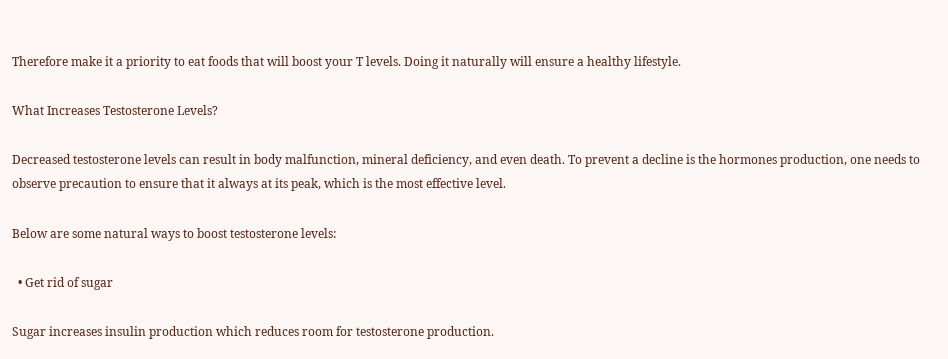Therefore make it a priority to eat foods that will boost your T levels. Doing it naturally will ensure a healthy lifestyle.

What Increases Testosterone Levels?

Decreased testosterone levels can result in body malfunction, mineral deficiency, and even death. To prevent a decline is the hormones production, one needs to observe precaution to ensure that it always at its peak, which is the most effective level.

Below are some natural ways to boost testosterone levels:

  • Get rid of sugar

Sugar increases insulin production which reduces room for testosterone production.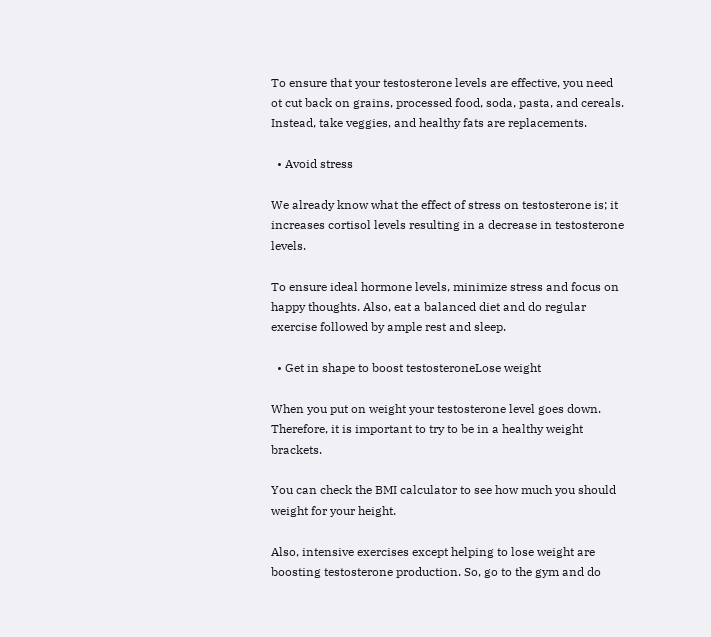To ensure that your testosterone levels are effective, you need ot cut back on grains, processed food, soda, pasta, and cereals. Instead, take veggies, and healthy fats are replacements.

  • Avoid stress

We already know what the effect of stress on testosterone is; it increases cortisol levels resulting in a decrease in testosterone levels.

To ensure ideal hormone levels, minimize stress and focus on happy thoughts. Also, eat a balanced diet and do regular exercise followed by ample rest and sleep.

  • Get in shape to boost testosteroneLose weight

When you put on weight your testosterone level goes down. Therefore, it is important to try to be in a healthy weight brackets.

You can check the BMI calculator to see how much you should weight for your height.

Also, intensive exercises except helping to lose weight are boosting testosterone production. So, go to the gym and do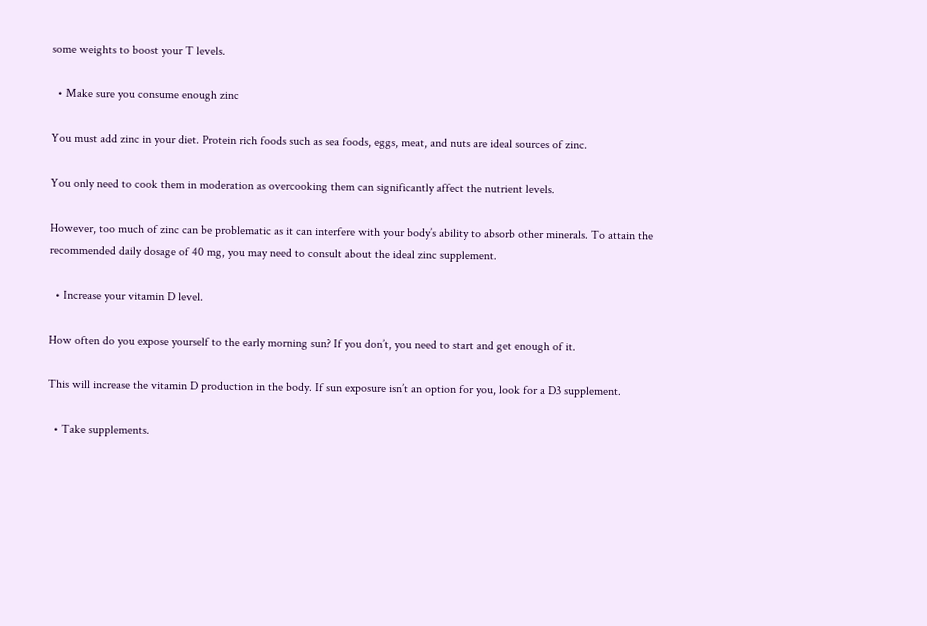some weights to boost your T levels.

  • Make sure you consume enough zinc

You must add zinc in your diet. Protein rich foods such as sea foods, eggs, meat, and nuts are ideal sources of zinc.

You only need to cook them in moderation as overcooking them can significantly affect the nutrient levels.

However, too much of zinc can be problematic as it can interfere with your body’s ability to absorb other minerals. To attain the recommended daily dosage of 40 mg, you may need to consult about the ideal zinc supplement.

  • Increase your vitamin D level.

How often do you expose yourself to the early morning sun? If you don’t, you need to start and get enough of it.

This will increase the vitamin D production in the body. If sun exposure isn’t an option for you, look for a D3 supplement.

  • Take supplements.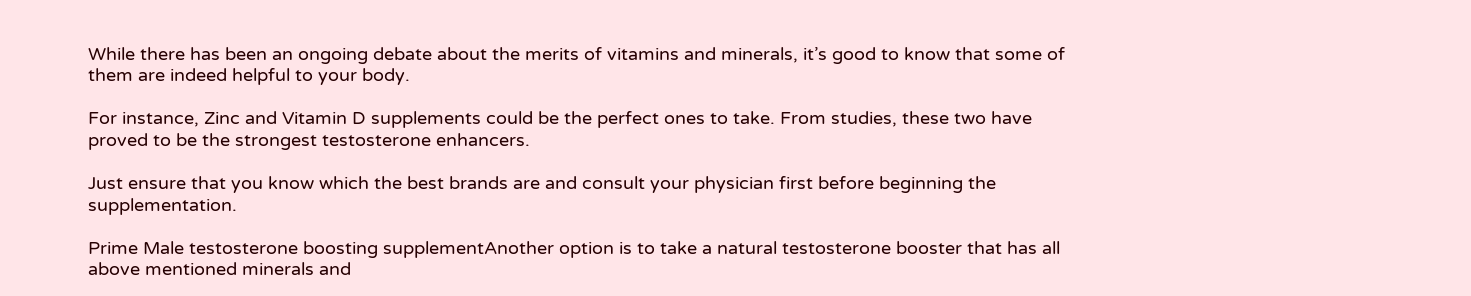While there has been an ongoing debate about the merits of vitamins and minerals, it’s good to know that some of them are indeed helpful to your body.

For instance, Zinc and Vitamin D supplements could be the perfect ones to take. From studies, these two have proved to be the strongest testosterone enhancers.

Just ensure that you know which the best brands are and consult your physician first before beginning the supplementation.

Prime Male testosterone boosting supplementAnother option is to take a natural testosterone booster that has all above mentioned minerals and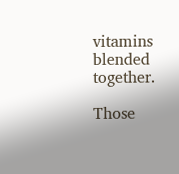vitamins blended together.

Those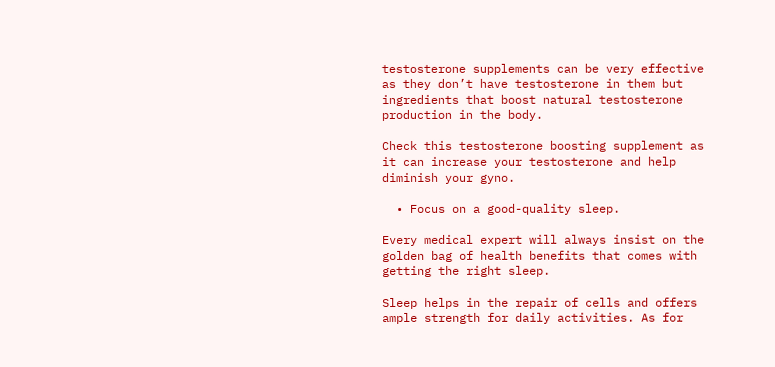testosterone supplements can be very effective as they don’t have testosterone in them but ingredients that boost natural testosterone production in the body.

Check this testosterone boosting supplement as it can increase your testosterone and help diminish your gyno.

  • Focus on a good-quality sleep.

Every medical expert will always insist on the golden bag of health benefits that comes with getting the right sleep.

Sleep helps in the repair of cells and offers ample strength for daily activities. As for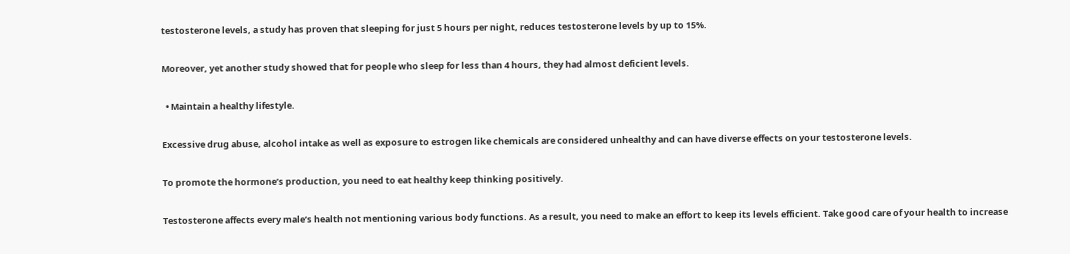testosterone levels, a study has proven that sleeping for just 5 hours per night, reduces testosterone levels by up to 15%.

Moreover, yet another study showed that for people who sleep for less than 4 hours, they had almost deficient levels.

  • Maintain a healthy lifestyle.

Excessive drug abuse, alcohol intake as well as exposure to estrogen like chemicals are considered unhealthy and can have diverse effects on your testosterone levels.

To promote the hormone’s production, you need to eat healthy keep thinking positively.

Testosterone affects every male’s health not mentioning various body functions. As a result, you need to make an effort to keep its levels efficient. Take good care of your health to increase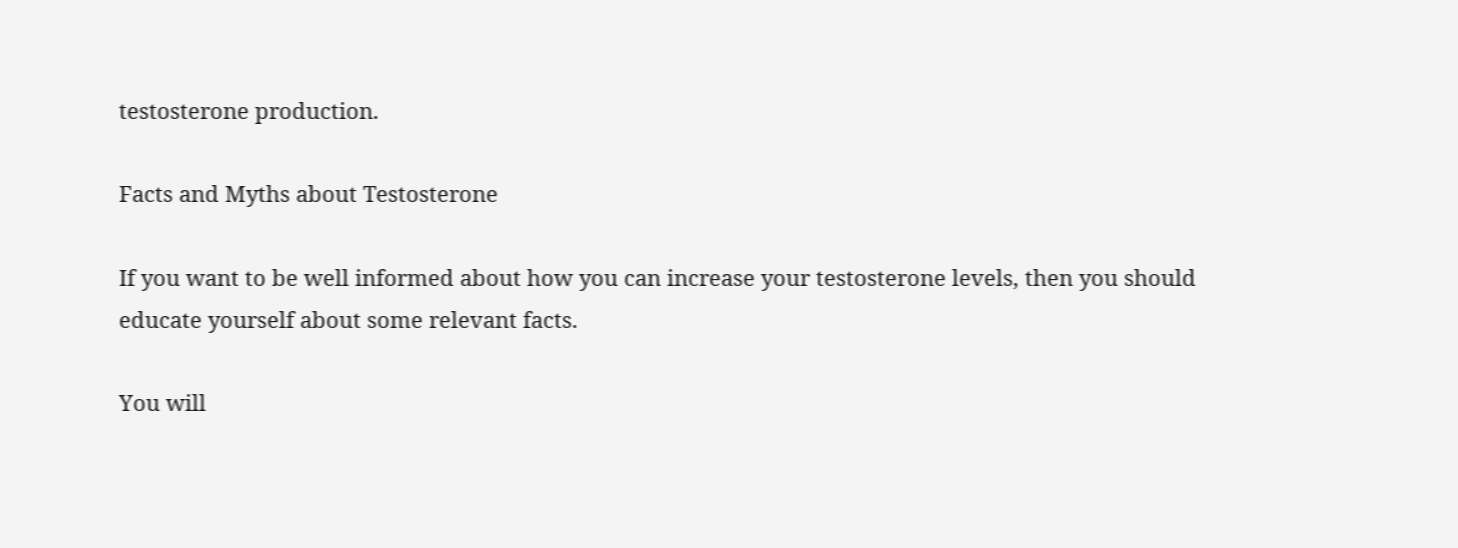testosterone production.

Facts and Myths about Testosterone

If you want to be well informed about how you can increase your testosterone levels, then you should educate yourself about some relevant facts.

You will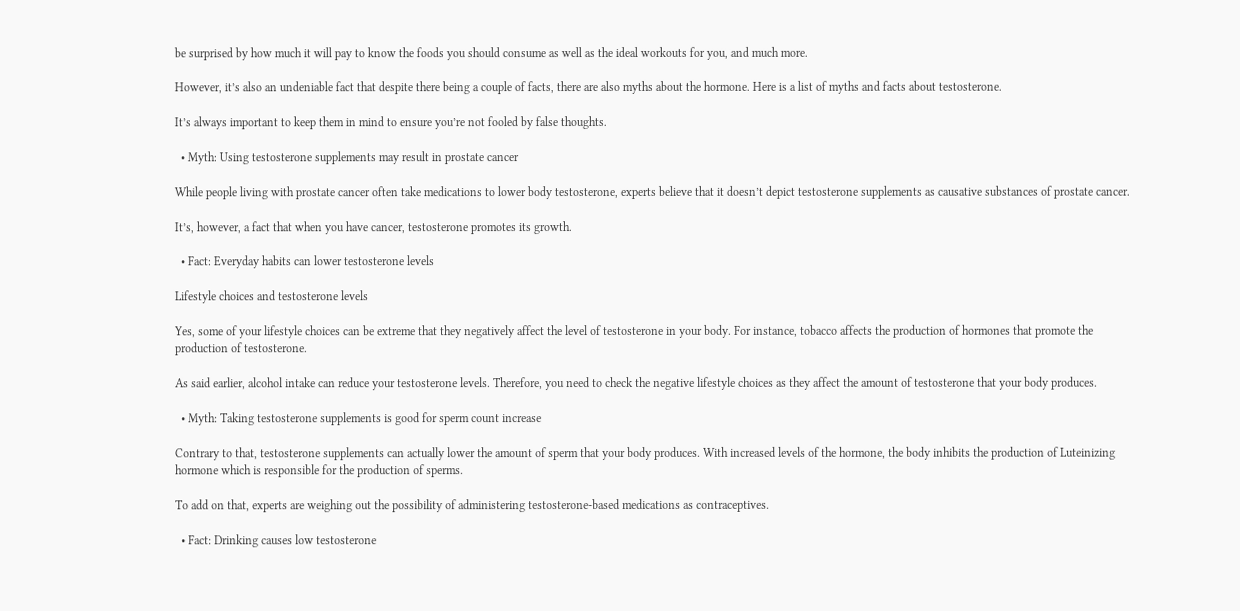be surprised by how much it will pay to know the foods you should consume as well as the ideal workouts for you, and much more.

However, it’s also an undeniable fact that despite there being a couple of facts, there are also myths about the hormone. Here is a list of myths and facts about testosterone.

It’s always important to keep them in mind to ensure you’re not fooled by false thoughts.

  • Myth: Using testosterone supplements may result in prostate cancer

While people living with prostate cancer often take medications to lower body testosterone, experts believe that it doesn’t depict testosterone supplements as causative substances of prostate cancer.

It’s, however, a fact that when you have cancer, testosterone promotes its growth.

  • Fact: Everyday habits can lower testosterone levels

Lifestyle choices and testosterone levels

Yes, some of your lifestyle choices can be extreme that they negatively affect the level of testosterone in your body. For instance, tobacco affects the production of hormones that promote the production of testosterone.

As said earlier, alcohol intake can reduce your testosterone levels. Therefore, you need to check the negative lifestyle choices as they affect the amount of testosterone that your body produces.

  • Myth: Taking testosterone supplements is good for sperm count increase

Contrary to that, testosterone supplements can actually lower the amount of sperm that your body produces. With increased levels of the hormone, the body inhibits the production of Luteinizing hormone which is responsible for the production of sperms.

To add on that, experts are weighing out the possibility of administering testosterone-based medications as contraceptives.

  • Fact: Drinking causes low testosterone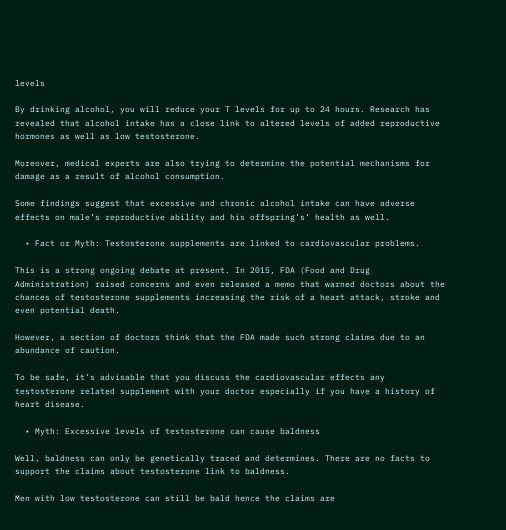levels

By drinking alcohol, you will reduce your T levels for up to 24 hours. Research has revealed that alcohol intake has a close link to altered levels of added reproductive hormones as well as low testosterone.

Moreover, medical experts are also trying to determine the potential mechanisms for damage as a result of alcohol consumption.

Some findings suggest that excessive and chronic alcohol intake can have adverse effects on male’s reproductive ability and his offspring’s’ health as well.

  • Fact or Myth: Testosterone supplements are linked to cardiovascular problems.

This is a strong ongoing debate at present. In 2015, FDA (Food and Drug Administration) raised concerns and even released a memo that warned doctors about the chances of testosterone supplements increasing the risk of a heart attack, stroke and even potential death.

However, a section of doctors think that the FDA made such strong claims due to an abundance of caution.

To be safe, it’s advisable that you discuss the cardiovascular effects any testosterone related supplement with your doctor especially if you have a history of heart disease.

  • Myth: Excessive levels of testosterone can cause baldness

Well, baldness can only be genetically traced and determines. There are no facts to support the claims about testosterone link to baldness.

Men with low testosterone can still be bald hence the claims are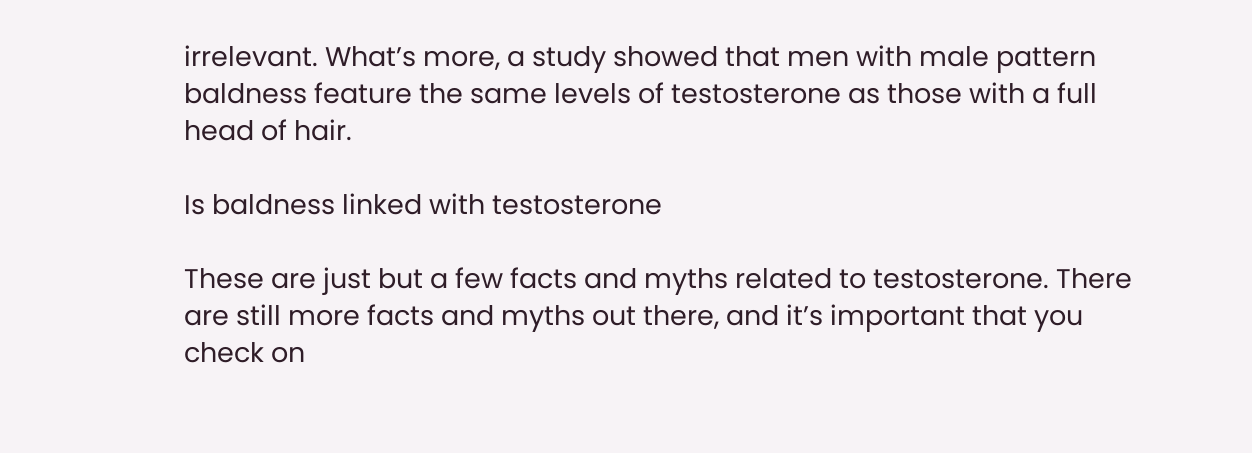irrelevant. What’s more, a study showed that men with male pattern baldness feature the same levels of testosterone as those with a full head of hair.

Is baldness linked with testosterone

These are just but a few facts and myths related to testosterone. There are still more facts and myths out there, and it’s important that you check on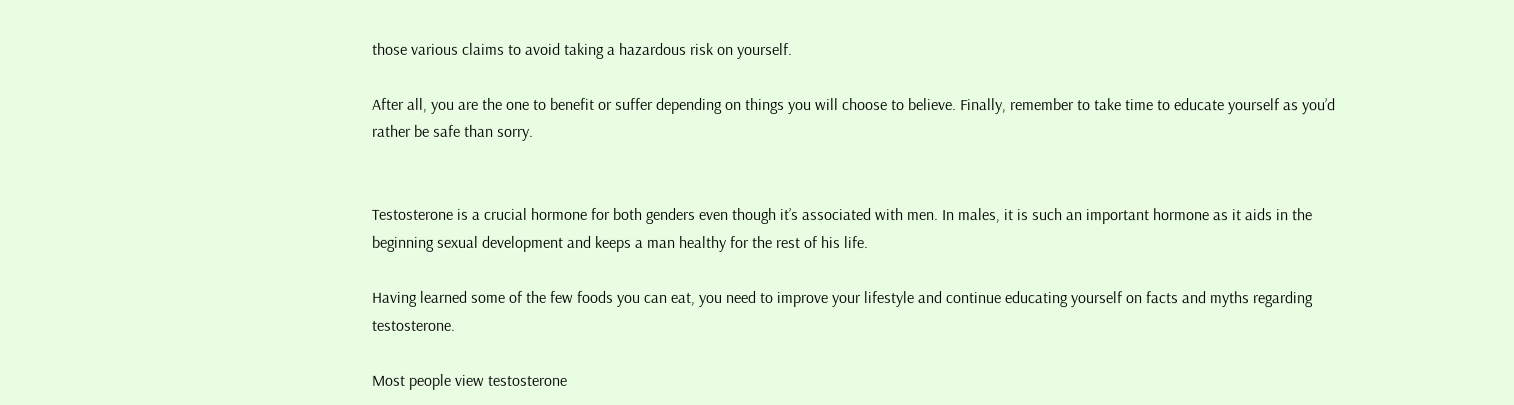those various claims to avoid taking a hazardous risk on yourself.

After all, you are the one to benefit or suffer depending on things you will choose to believe. Finally, remember to take time to educate yourself as you’d rather be safe than sorry.


Testosterone is a crucial hormone for both genders even though it’s associated with men. In males, it is such an important hormone as it aids in the beginning sexual development and keeps a man healthy for the rest of his life.

Having learned some of the few foods you can eat, you need to improve your lifestyle and continue educating yourself on facts and myths regarding testosterone.

Most people view testosterone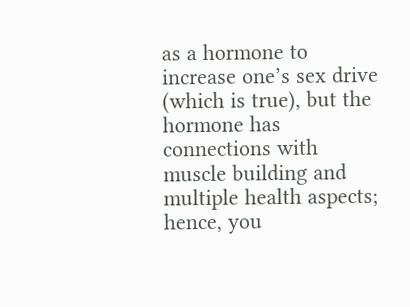as a hormone to increase one’s sex drive (which is true), but the hormone has connections with muscle building and multiple health aspects; hence, you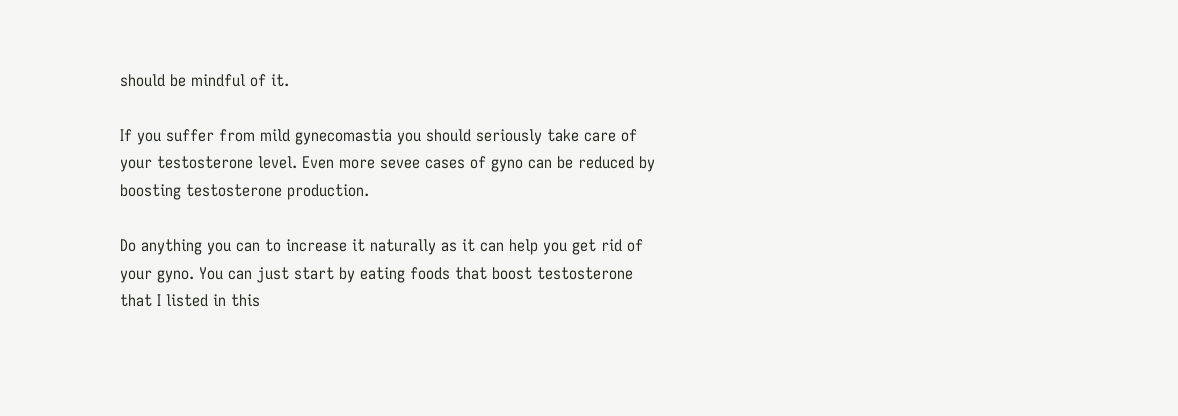should be mindful of it.

If you suffer from mild gynecomastia you should seriously take care of your testosterone level. Even more sevee cases of gyno can be reduced by boosting testosterone production.

Do anything you can to increase it naturally as it can help you get rid of your gyno. You can just start by eating foods that boost testosterone that I listed in this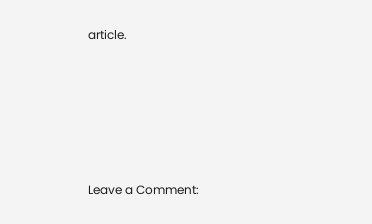article.









Leave a Comment: